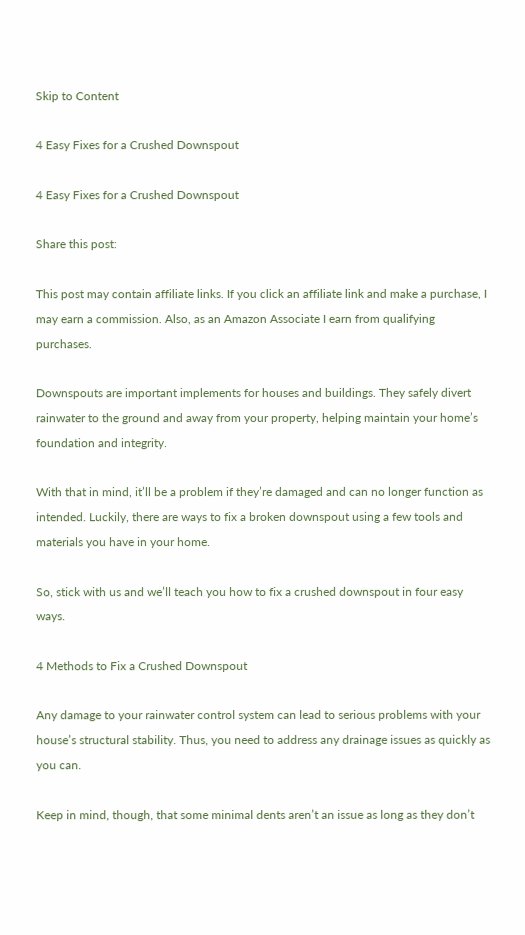Skip to Content

4 Easy Fixes for a Crushed Downspout

4 Easy Fixes for a Crushed Downspout

Share this post:

This post may contain affiliate links. If you click an affiliate link and make a purchase, I may earn a commission. Also, as an Amazon Associate I earn from qualifying purchases.

Downspouts are important implements for houses and buildings. They safely divert rainwater to the ground and away from your property, helping maintain your home’s foundation and integrity.

With that in mind, it’ll be a problem if they’re damaged and can no longer function as intended. Luckily, there are ways to fix a broken downspout using a few tools and materials you have in your home.

So, stick with us and we’ll teach you how to fix a crushed downspout in four easy ways.

4 Methods to Fix a Crushed Downspout

Any damage to your rainwater control system can lead to serious problems with your house’s structural stability. Thus, you need to address any drainage issues as quickly as you can.

Keep in mind, though, that some minimal dents aren’t an issue as long as they don’t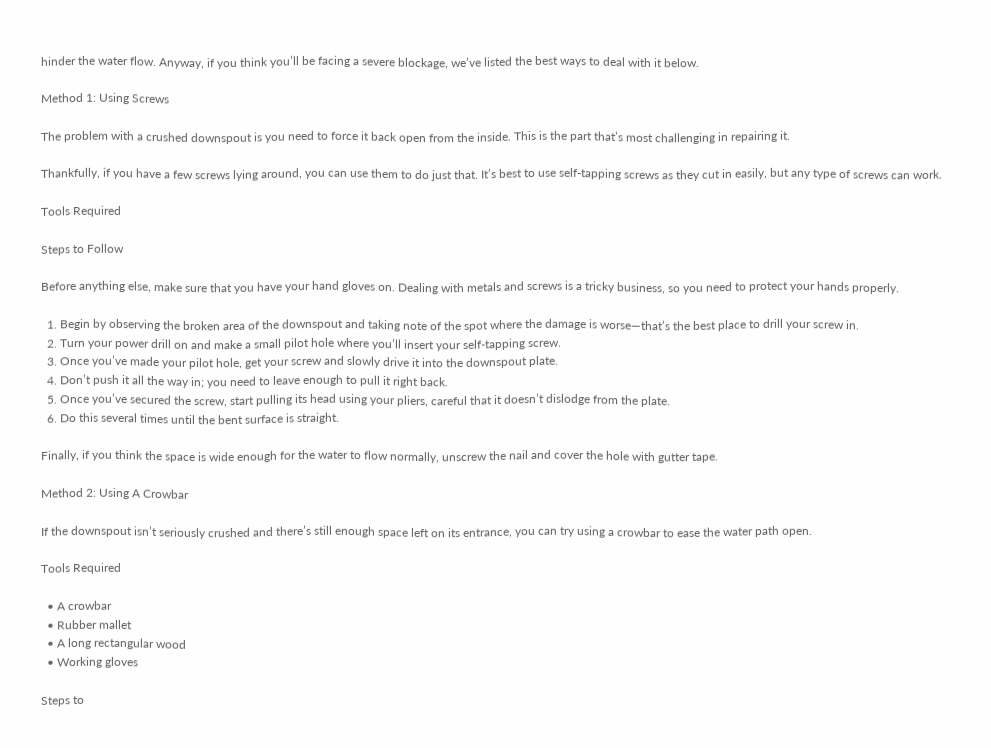hinder the water flow. Anyway, if you think you’ll be facing a severe blockage, we’ve listed the best ways to deal with it below.

Method 1: Using Screws

The problem with a crushed downspout is you need to force it back open from the inside. This is the part that’s most challenging in repairing it.

Thankfully, if you have a few screws lying around, you can use them to do just that. It’s best to use self-tapping screws as they cut in easily, but any type of screws can work.

Tools Required

Steps to Follow

Before anything else, make sure that you have your hand gloves on. Dealing with metals and screws is a tricky business, so you need to protect your hands properly.

  1. Begin by observing the broken area of the downspout and taking note of the spot where the damage is worse—that’s the best place to drill your screw in.
  2. Turn your power drill on and make a small pilot hole where you’ll insert your self-tapping screw.
  3. Once you’ve made your pilot hole, get your screw and slowly drive it into the downspout plate.
  4. Don’t push it all the way in; you need to leave enough to pull it right back.
  5. Once you’ve secured the screw, start pulling its head using your pliers, careful that it doesn’t dislodge from the plate.
  6. Do this several times until the bent surface is straight.

Finally, if you think the space is wide enough for the water to flow normally, unscrew the nail and cover the hole with gutter tape.

Method 2: Using A Crowbar

If the downspout isn’t seriously crushed and there’s still enough space left on its entrance, you can try using a crowbar to ease the water path open.

Tools Required

  • A crowbar
  • Rubber mallet
  • A long rectangular wood
  • Working gloves

Steps to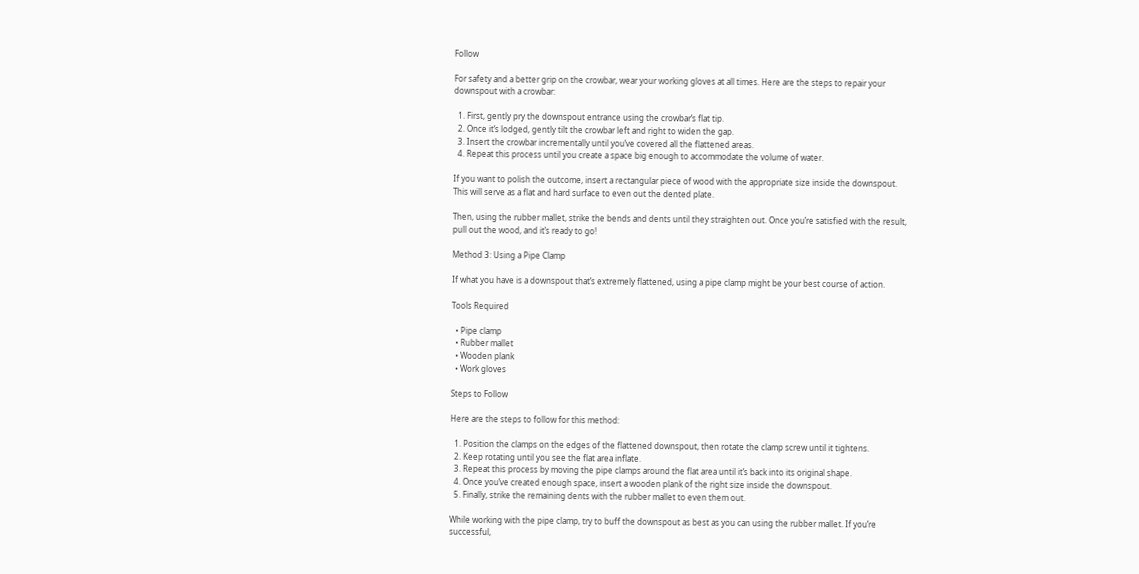Follow

For safety and a better grip on the crowbar, wear your working gloves at all times. Here are the steps to repair your downspout with a crowbar:

  1. First, gently pry the downspout entrance using the crowbar’s flat tip.
  2. Once it’s lodged, gently tilt the crowbar left and right to widen the gap.
  3. Insert the crowbar incrementally until you’ve covered all the flattened areas.
  4. Repeat this process until you create a space big enough to accommodate the volume of water.

If you want to polish the outcome, insert a rectangular piece of wood with the appropriate size inside the downspout. This will serve as a flat and hard surface to even out the dented plate.

Then, using the rubber mallet, strike the bends and dents until they straighten out. Once you’re satisfied with the result, pull out the wood, and it’s ready to go!

Method 3: Using a Pipe Clamp

If what you have is a downspout that’s extremely flattened, using a pipe clamp might be your best course of action.

Tools Required

  • Pipe clamp
  • Rubber mallet
  • Wooden plank
  • Work gloves

Steps to Follow

Here are the steps to follow for this method:

  1. Position the clamps on the edges of the flattened downspout, then rotate the clamp screw until it tightens.
  2. Keep rotating until you see the flat area inflate.
  3. Repeat this process by moving the pipe clamps around the flat area until it’s back into its original shape.
  4. Once you’ve created enough space, insert a wooden plank of the right size inside the downspout.
  5. Finally, strike the remaining dents with the rubber mallet to even them out.

While working with the pipe clamp, try to buff the downspout as best as you can using the rubber mallet. If you’re successful,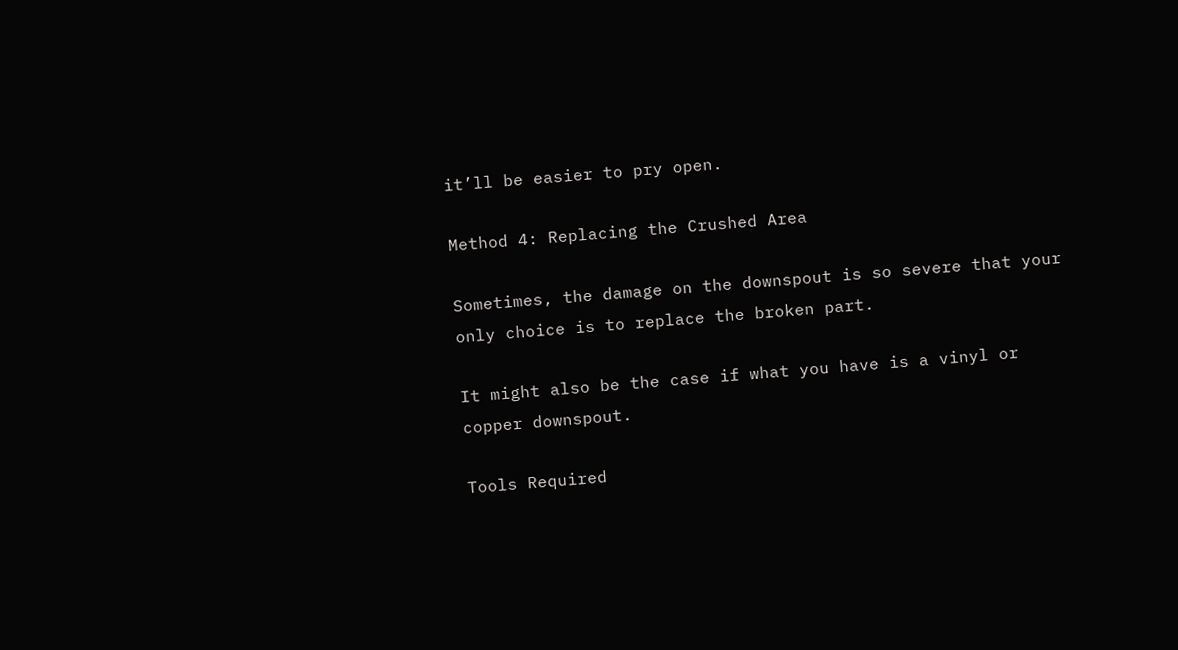it’ll be easier to pry open.

Method 4: Replacing the Crushed Area

Sometimes, the damage on the downspout is so severe that your only choice is to replace the broken part.

It might also be the case if what you have is a vinyl or copper downspout.

Tools Required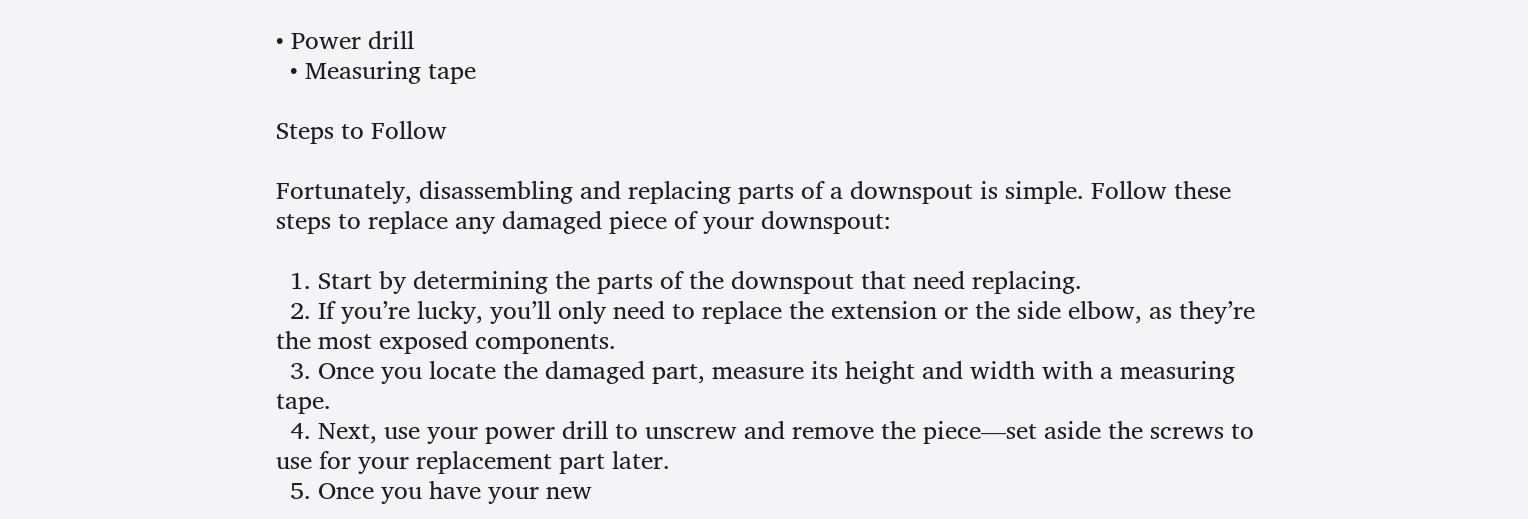• Power drill
  • Measuring tape

Steps to Follow

Fortunately, disassembling and replacing parts of a downspout is simple. Follow these steps to replace any damaged piece of your downspout:

  1. Start by determining the parts of the downspout that need replacing.
  2. If you’re lucky, you’ll only need to replace the extension or the side elbow, as they’re the most exposed components.
  3. Once you locate the damaged part, measure its height and width with a measuring tape.
  4. Next, use your power drill to unscrew and remove the piece—set aside the screws to use for your replacement part later.
  5. Once you have your new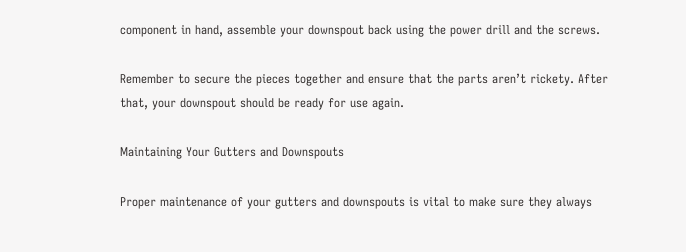component in hand, assemble your downspout back using the power drill and the screws.

Remember to secure the pieces together and ensure that the parts aren’t rickety. After that, your downspout should be ready for use again.

Maintaining Your Gutters and Downspouts

Proper maintenance of your gutters and downspouts is vital to make sure they always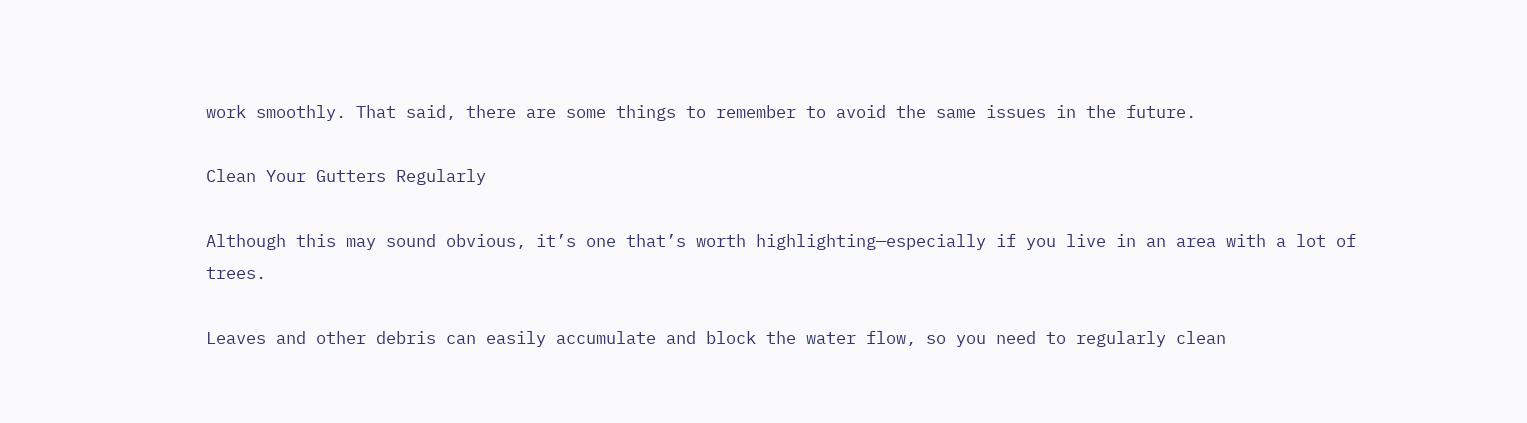work smoothly. That said, there are some things to remember to avoid the same issues in the future.

Clean Your Gutters Regularly

Although this may sound obvious, it’s one that’s worth highlighting—especially if you live in an area with a lot of trees.

Leaves and other debris can easily accumulate and block the water flow, so you need to regularly clean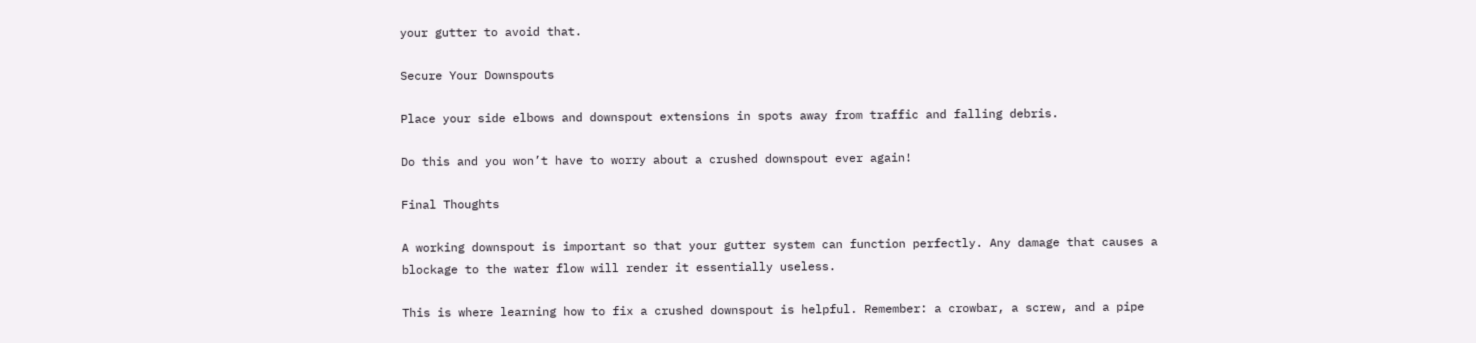your gutter to avoid that.

Secure Your Downspouts

Place your side elbows and downspout extensions in spots away from traffic and falling debris.

Do this and you won’t have to worry about a crushed downspout ever again!

Final Thoughts

A working downspout is important so that your gutter system can function perfectly. Any damage that causes a blockage to the water flow will render it essentially useless.

This is where learning how to fix a crushed downspout is helpful. Remember: a crowbar, a screw, and a pipe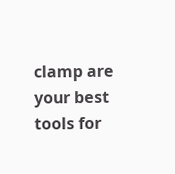clamp are your best tools for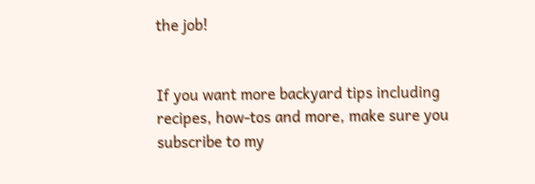the job!


If you want more backyard tips including recipes, how-tos and more, make sure you subscribe to my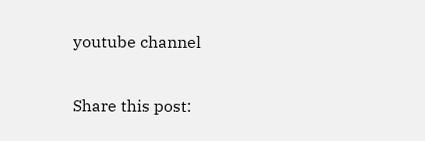youtube channel

Share this post: